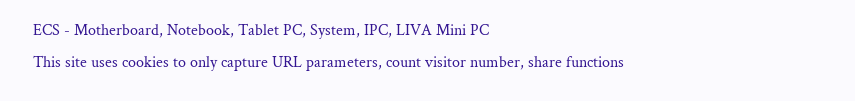ECS - Motherboard, Notebook, Tablet PC, System, IPC, LIVA Mini PC
This site uses cookies to only capture URL parameters, count visitor number, share functions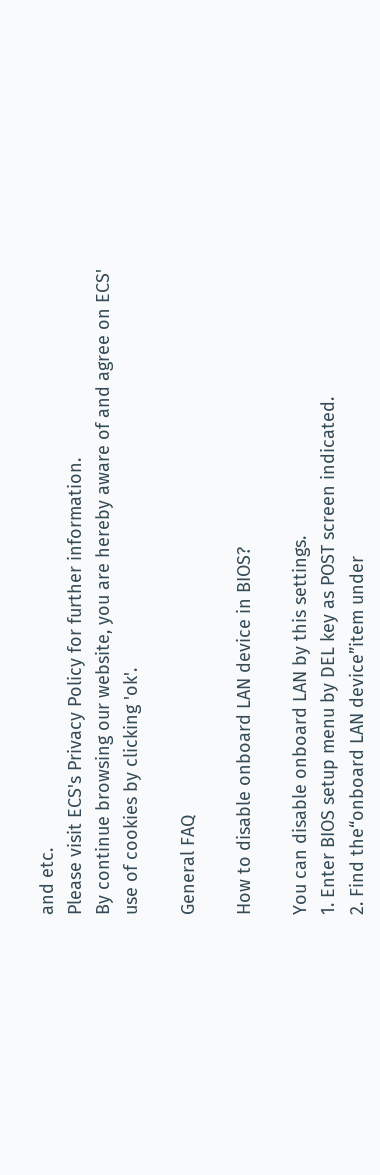and etc.
Please visit ECS's Privacy Policy for further information.
By continue browsing our website, you are hereby aware of and agree on ECS' use of cookies by clicking 'ok'.

General FAQ

How to disable onboard LAN device in BIOS?

You can disable onboard LAN by this settings.
1. Enter BIOS setup menu by DEL key as POST screen indicated.
2. Find the“onboard LAN device”item under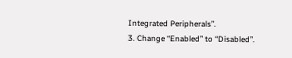Integrated Peripherals”.
3. Change “Enabled” to “Disabled”.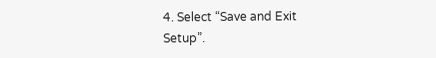4. Select “Save and Exit Setup”.